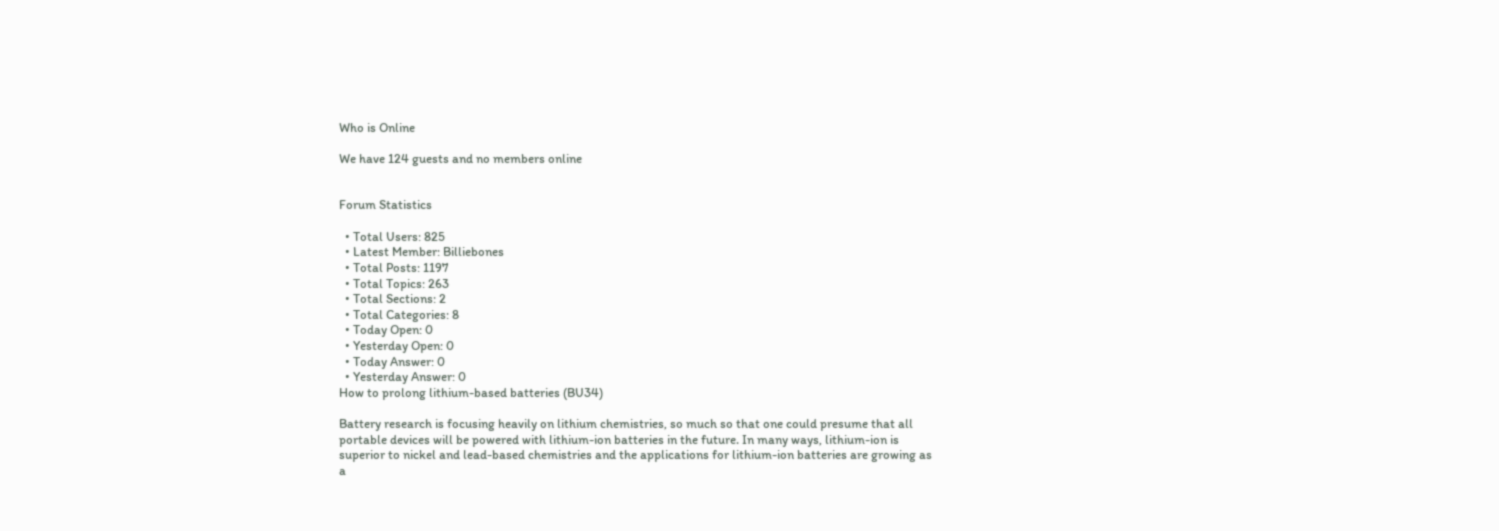Who is Online

We have 124 guests and no members online


Forum Statistics

  • Total Users: 825
  • Latest Member: Billiebones
  • Total Posts: 1197
  • Total Topics: 263
  • Total Sections: 2
  • Total Categories: 8
  • Today Open: 0
  • Yesterday Open: 0
  • Today Answer: 0
  • Yesterday Answer: 0
How to prolong lithium-based batteries (BU34)

Battery research is focusing heavily on lithium chemistries, so much so that one could presume that all portable devices will be powered with lithium-ion batteries in the future. In many ways, lithium-ion is superior to nickel and lead-based chemistries and the applications for lithium-ion batteries are growing as a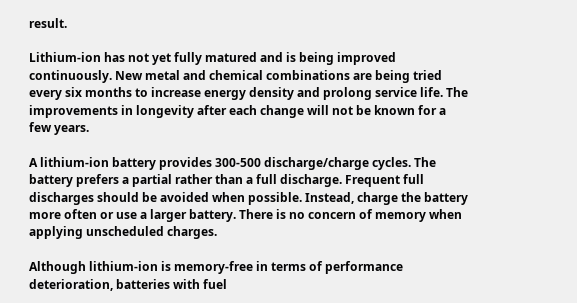result.

Lithium-ion has not yet fully matured and is being improved continuously. New metal and chemical combinations are being tried every six months to increase energy density and prolong service life. The improvements in longevity after each change will not be known for a few years.

A lithium-ion battery provides 300-500 discharge/charge cycles. The battery prefers a partial rather than a full discharge. Frequent full discharges should be avoided when possible. Instead, charge the battery more often or use a larger battery. There is no concern of memory when applying unscheduled charges.

Although lithium-ion is memory-free in terms of performance deterioration, batteries with fuel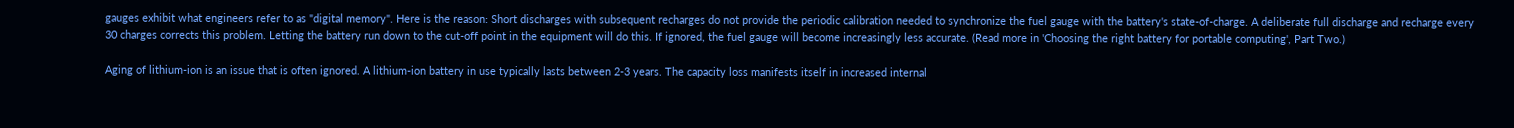gauges exhibit what engineers refer to as "digital memory". Here is the reason: Short discharges with subsequent recharges do not provide the periodic calibration needed to synchronize the fuel gauge with the battery's state-of-charge. A deliberate full discharge and recharge every 30 charges corrects this problem. Letting the battery run down to the cut-off point in the equipment will do this. If ignored, the fuel gauge will become increasingly less accurate. (Read more in 'Choosing the right battery for portable computing', Part Two.)

Aging of lithium-ion is an issue that is often ignored. A lithium-ion battery in use typically lasts between 2-3 years. The capacity loss manifests itself in increased internal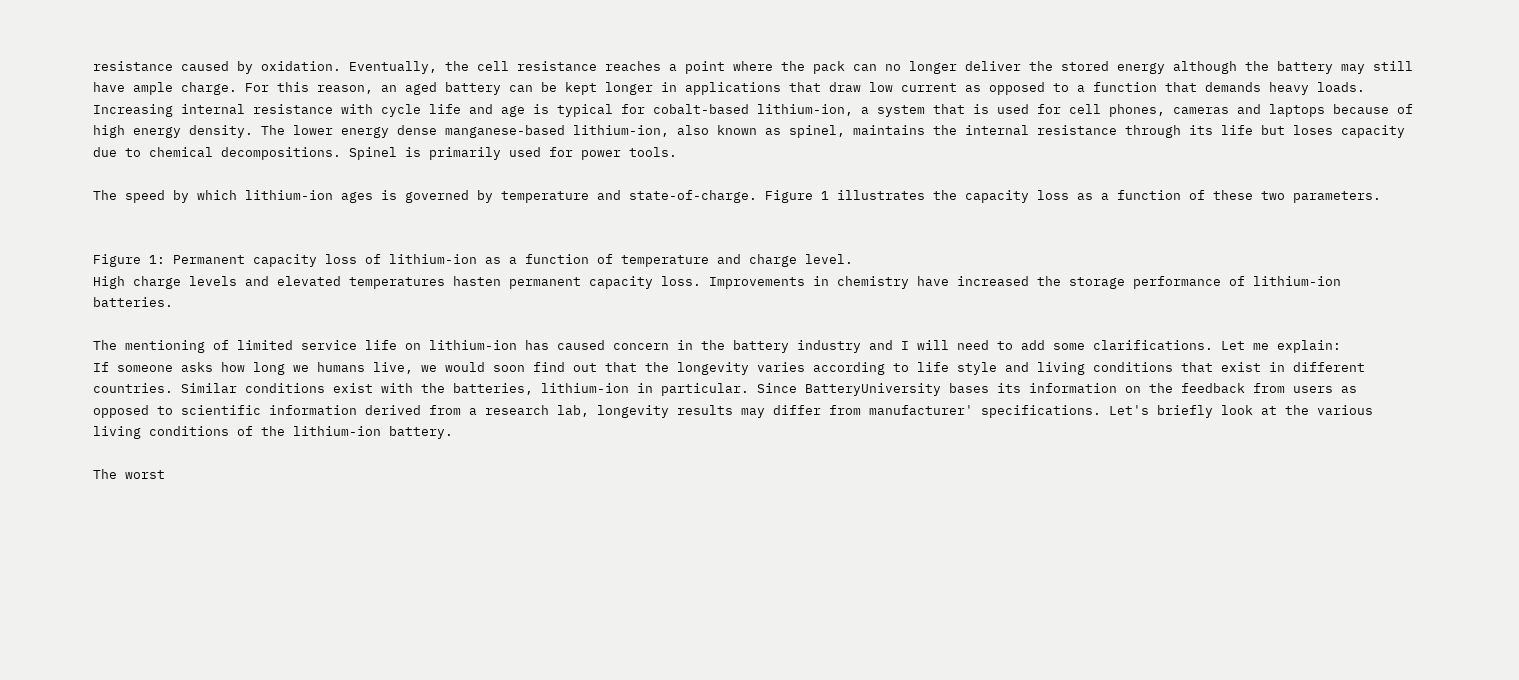resistance caused by oxidation. Eventually, the cell resistance reaches a point where the pack can no longer deliver the stored energy although the battery may still have ample charge. For this reason, an aged battery can be kept longer in applications that draw low current as opposed to a function that demands heavy loads. Increasing internal resistance with cycle life and age is typical for cobalt-based lithium-ion, a system that is used for cell phones, cameras and laptops because of high energy density. The lower energy dense manganese-based lithium-ion, also known as spinel, maintains the internal resistance through its life but loses capacity due to chemical decompositions. Spinel is primarily used for power tools.

The speed by which lithium-ion ages is governed by temperature and state-of-charge. Figure 1 illustrates the capacity loss as a function of these two parameters.


Figure 1: Permanent capacity loss of lithium-ion as a function of temperature and charge level.
High charge levels and elevated temperatures hasten permanent capacity loss. Improvements in chemistry have increased the storage performance of lithium-ion batteries.

The mentioning of limited service life on lithium-ion has caused concern in the battery industry and I will need to add some clarifications. Let me explain:
If someone asks how long we humans live, we would soon find out that the longevity varies according to life style and living conditions that exist in different countries. Similar conditions exist with the batteries, lithium-ion in particular. Since BatteryUniversity bases its information on the feedback from users as opposed to scientific information derived from a research lab, longevity results may differ from manufacturer' specifications. Let's briefly look at the various living conditions of the lithium-ion battery.

The worst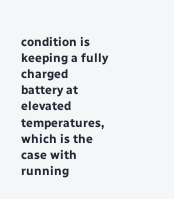condition is keeping a fully charged battery at elevated temperatures, which is the case with running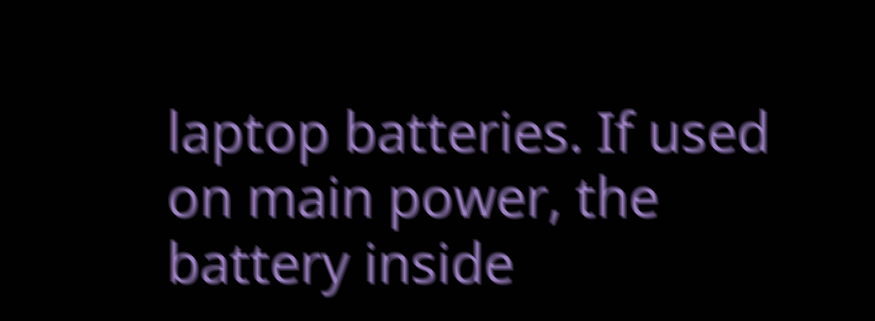laptop batteries. If used on main power, the battery inside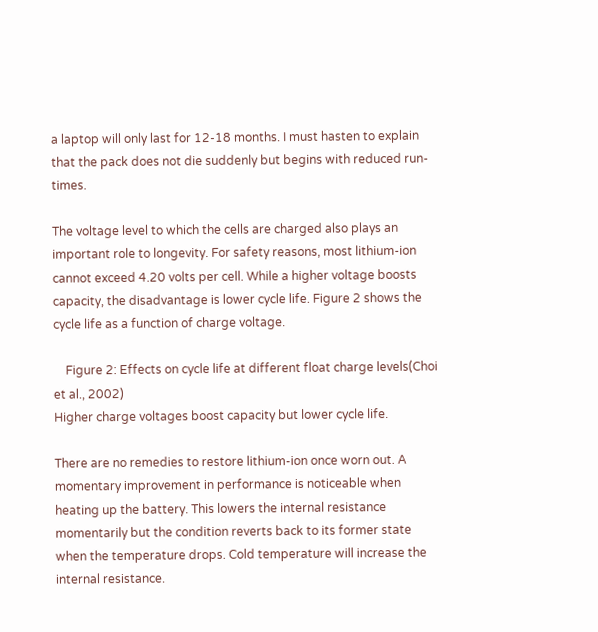a laptop will only last for 12-18 months. I must hasten to explain that the pack does not die suddenly but begins with reduced run-times.

The voltage level to which the cells are charged also plays an important role to longevity. For safety reasons, most lithium-ion cannot exceed 4.20 volts per cell. While a higher voltage boosts capacity, the disadvantage is lower cycle life. Figure 2 shows the cycle life as a function of charge voltage.

    Figure 2: Effects on cycle life at different float charge levels(Choi et al., 2002)
Higher charge voltages boost capacity but lower cycle life.

There are no remedies to restore lithium-ion once worn out. A momentary improvement in performance is noticeable when heating up the battery. This lowers the internal resistance momentarily but the condition reverts back to its former state when the temperature drops. Cold temperature will increase the internal resistance.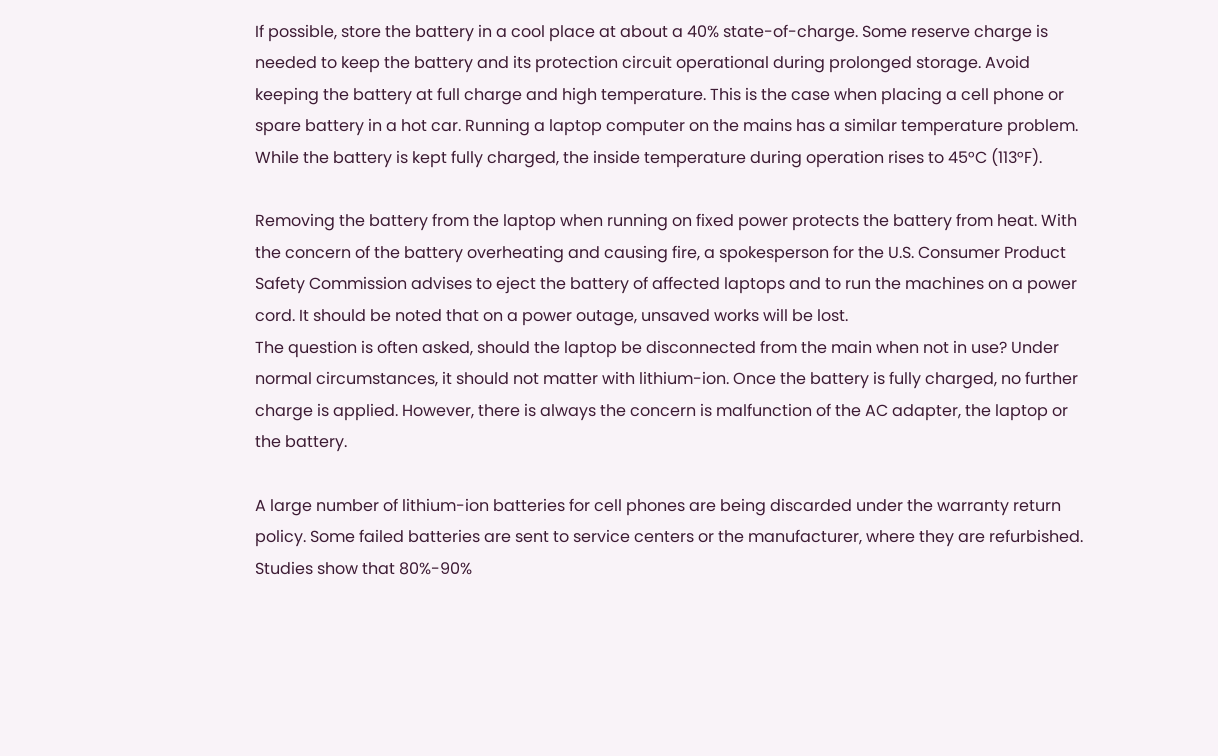If possible, store the battery in a cool place at about a 40% state-of-charge. Some reserve charge is needed to keep the battery and its protection circuit operational during prolonged storage. Avoid keeping the battery at full charge and high temperature. This is the case when placing a cell phone or spare battery in a hot car. Running a laptop computer on the mains has a similar temperature problem. While the battery is kept fully charged, the inside temperature during operation rises to 45°C (113°F).

Removing the battery from the laptop when running on fixed power protects the battery from heat. With the concern of the battery overheating and causing fire, a spokesperson for the U.S. Consumer Product Safety Commission advises to eject the battery of affected laptops and to run the machines on a power cord. It should be noted that on a power outage, unsaved works will be lost.
The question is often asked, should the laptop be disconnected from the main when not in use? Under normal circumstances, it should not matter with lithium-ion. Once the battery is fully charged, no further charge is applied. However, there is always the concern is malfunction of the AC adapter, the laptop or the battery.

A large number of lithium-ion batteries for cell phones are being discarded under the warranty return policy. Some failed batteries are sent to service centers or the manufacturer, where they are refurbished. Studies show that 80%-90%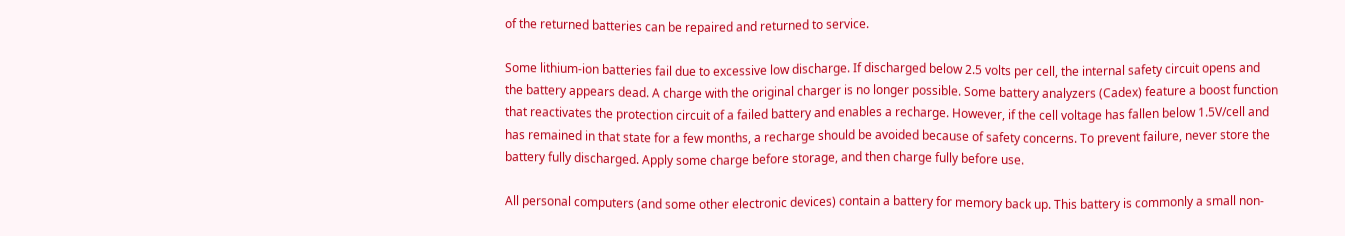of the returned batteries can be repaired and returned to service.

Some lithium-ion batteries fail due to excessive low discharge. If discharged below 2.5 volts per cell, the internal safety circuit opens and the battery appears dead. A charge with the original charger is no longer possible. Some battery analyzers (Cadex) feature a boost function that reactivates the protection circuit of a failed battery and enables a recharge. However, if the cell voltage has fallen below 1.5V/cell and has remained in that state for a few months, a recharge should be avoided because of safety concerns. To prevent failure, never store the battery fully discharged. Apply some charge before storage, and then charge fully before use.

All personal computers (and some other electronic devices) contain a battery for memory back up. This battery is commonly a small non-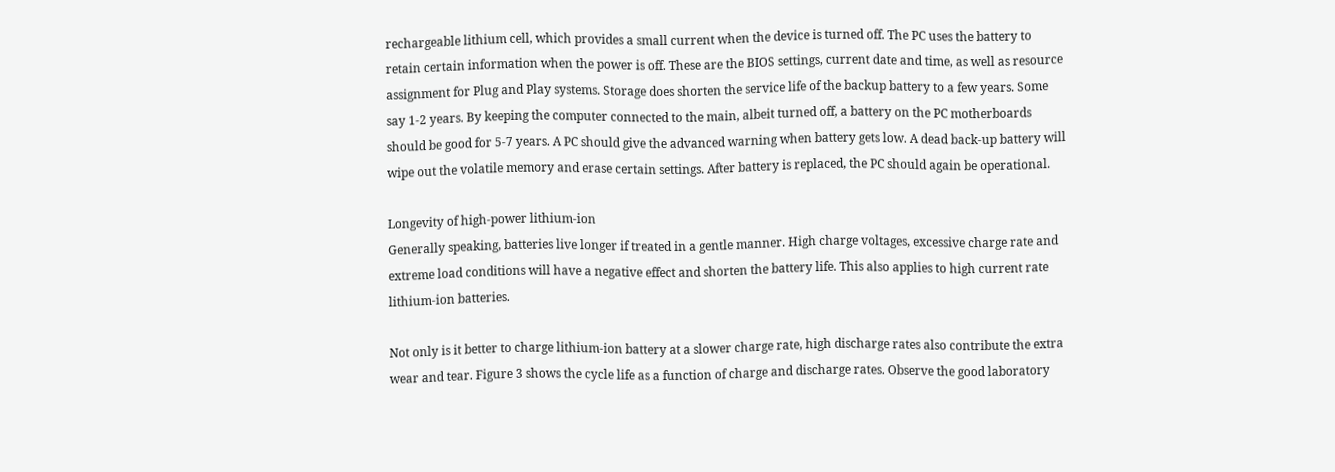rechargeable lithium cell, which provides a small current when the device is turned off. The PC uses the battery to retain certain information when the power is off. These are the BIOS settings, current date and time, as well as resource assignment for Plug and Play systems. Storage does shorten the service life of the backup battery to a few years. Some say 1-2 years. By keeping the computer connected to the main, albeit turned off, a battery on the PC motherboards should be good for 5-7 years. A PC should give the advanced warning when battery gets low. A dead back-up battery will wipe out the volatile memory and erase certain settings. After battery is replaced, the PC should again be operational.

Longevity of high-power lithium-ion
Generally speaking, batteries live longer if treated in a gentle manner. High charge voltages, excessive charge rate and extreme load conditions will have a negative effect and shorten the battery life. This also applies to high current rate lithium-ion batteries.

Not only is it better to charge lithium-ion battery at a slower charge rate, high discharge rates also contribute the extra wear and tear. Figure 3 shows the cycle life as a function of charge and discharge rates. Observe the good laboratory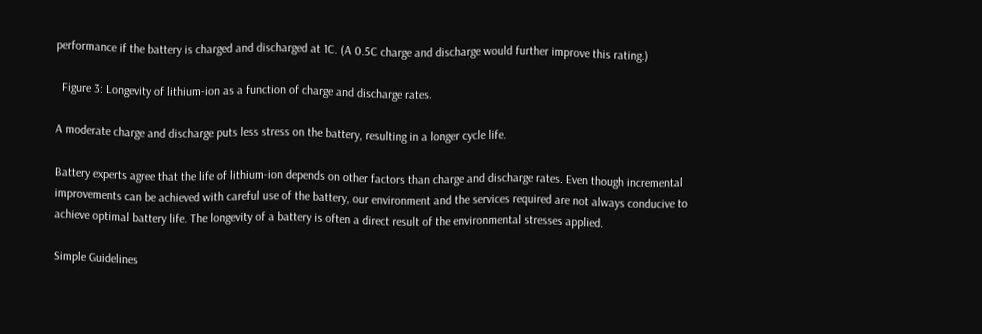performance if the battery is charged and discharged at 1C. (A 0.5C charge and discharge would further improve this rating.)

  Figure 3: Longevity of lithium-ion as a function of charge and discharge rates.

A moderate charge and discharge puts less stress on the battery, resulting in a longer cycle life.

Battery experts agree that the life of lithium-ion depends on other factors than charge and discharge rates. Even though incremental improvements can be achieved with careful use of the battery, our environment and the services required are not always conducive to achieve optimal battery life. The longevity of a battery is often a direct result of the environmental stresses applied.

Simple Guidelines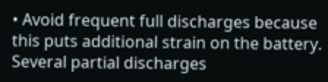• Avoid frequent full discharges because this puts additional strain on the battery. Several partial discharges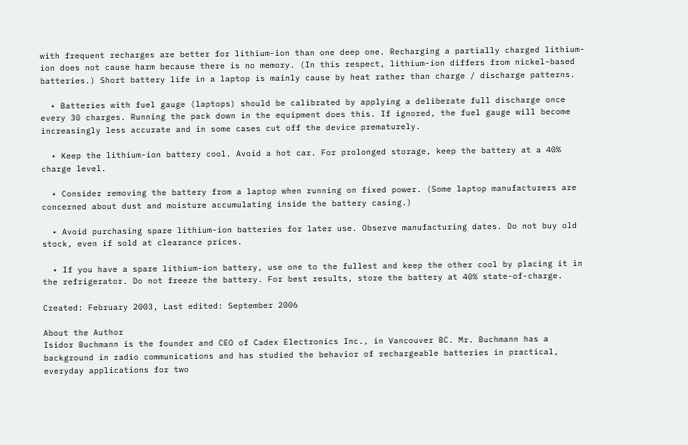with frequent recharges are better for lithium-ion than one deep one. Recharging a partially charged lithium-ion does not cause harm because there is no memory. (In this respect, lithium-ion differs from nickel-based batteries.) Short battery life in a laptop is mainly cause by heat rather than charge / discharge patterns.

  • Batteries with fuel gauge (laptops) should be calibrated by applying a deliberate full discharge once every 30 charges. Running the pack down in the equipment does this. If ignored, the fuel gauge will become increasingly less accurate and in some cases cut off the device prematurely.

  • Keep the lithium-ion battery cool. Avoid a hot car. For prolonged storage, keep the battery at a 40% charge level.

  • Consider removing the battery from a laptop when running on fixed power. (Some laptop manufacturers are concerned about dust and moisture accumulating inside the battery casing.)

  • Avoid purchasing spare lithium-ion batteries for later use. Observe manufacturing dates. Do not buy old stock, even if sold at clearance prices.

  • If you have a spare lithium-ion battery, use one to the fullest and keep the other cool by placing it in the refrigerator. Do not freeze the battery. For best results, store the battery at 40% state-of-charge.

Created: February 2003, Last edited: September 2006

About the Author
Isidor Buchmann is the founder and CEO of Cadex Electronics Inc., in Vancouver BC. Mr. Buchmann has a background in radio communications and has studied the behavior of rechargeable batteries in practical, everyday applications for two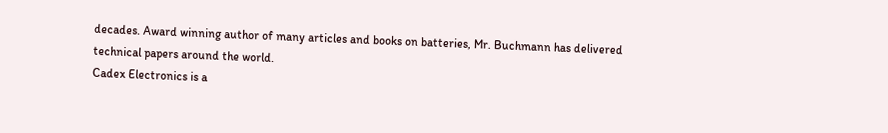decades. Award winning author of many articles and books on batteries, Mr. Buchmann has delivered technical papers around the world.
Cadex Electronics is a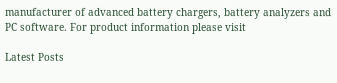manufacturer of advanced battery chargers, battery analyzers and PC software. For product information please visit

Latest Posts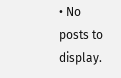• No posts to display.